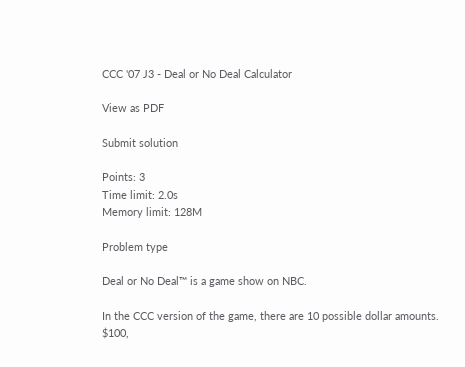CCC '07 J3 - Deal or No Deal Calculator

View as PDF

Submit solution

Points: 3
Time limit: 2.0s
Memory limit: 128M

Problem type

Deal or No Deal™ is a game show on NBC.

In the CCC version of the game, there are 10 possible dollar amounts. $100,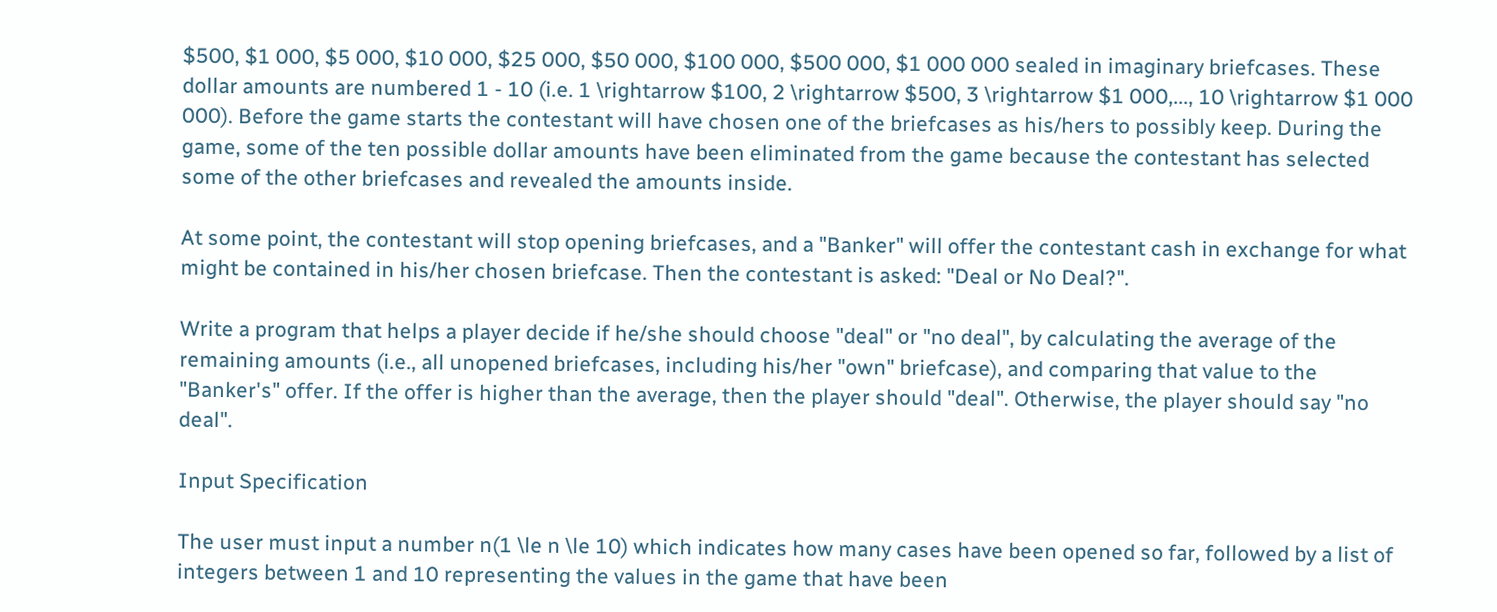$500, $1 000, $5 000, $10 000, $25 000, $50 000, $100 000, $500 000, $1 000 000 sealed in imaginary briefcases. These dollar amounts are numbered 1 - 10 (i.e. 1 \rightarrow $100, 2 \rightarrow $500, 3 \rightarrow $1 000,..., 10 \rightarrow $1 000 000). Before the game starts the contestant will have chosen one of the briefcases as his/hers to possibly keep. During the game, some of the ten possible dollar amounts have been eliminated from the game because the contestant has selected some of the other briefcases and revealed the amounts inside.

At some point, the contestant will stop opening briefcases, and a "Banker" will offer the contestant cash in exchange for what might be contained in his/her chosen briefcase. Then the contestant is asked: "Deal or No Deal?".

Write a program that helps a player decide if he/she should choose "deal" or "no deal", by calculating the average of the remaining amounts (i.e., all unopened briefcases, including his/her "own" briefcase), and comparing that value to the "Banker's" offer. If the offer is higher than the average, then the player should "deal". Otherwise, the player should say "no deal".

Input Specification

The user must input a number n(1 \le n \le 10) which indicates how many cases have been opened so far, followed by a list of integers between 1 and 10 representing the values in the game that have been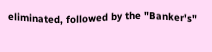eliminated, followed by the "Banker's"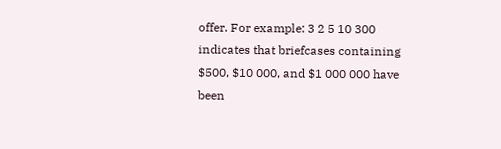offer. For example: 3 2 5 10 300 indicates that briefcases containing $500, $10 000, and $1 000 000 have been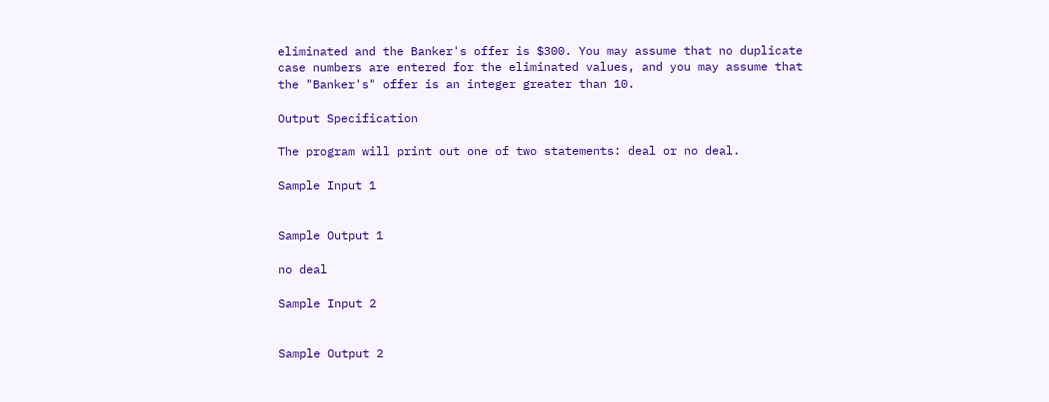eliminated and the Banker's offer is $300. You may assume that no duplicate case numbers are entered for the eliminated values, and you may assume that the "Banker's" offer is an integer greater than 10.

Output Specification

The program will print out one of two statements: deal or no deal.

Sample Input 1


Sample Output 1

no deal

Sample Input 2


Sample Output 2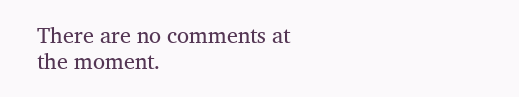There are no comments at the moment.